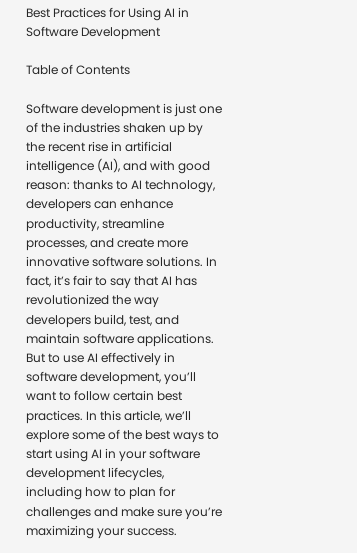Best Practices for Using AI in Software Development

Table of Contents

Software development is just one of the industries shaken up by the recent rise in artificial intelligence (AI), and with good reason: thanks to AI technology, developers can enhance productivity, streamline processes, and create more innovative software solutions. In fact, it’s fair to say that AI has revolutionized the way developers build, test, and maintain software applications. But to use AI effectively in software development, you’ll want to follow certain best practices. In this article, we’ll explore some of the best ways to start using AI in your software development lifecycles, including how to plan for challenges and make sure you’re maximizing your success.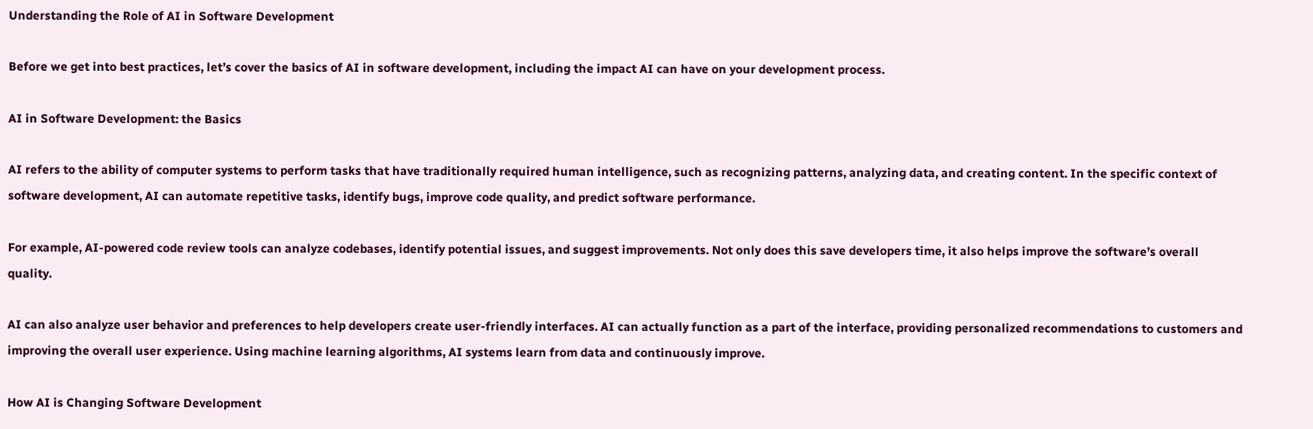Understanding the Role of AI in Software Development

Before we get into best practices, let’s cover the basics of AI in software development, including the impact AI can have on your development process.

AI in Software Development: the Basics

AI refers to the ability of computer systems to perform tasks that have traditionally required human intelligence, such as recognizing patterns, analyzing data, and creating content. In the specific context of software development, AI can automate repetitive tasks, identify bugs, improve code quality, and predict software performance.

For example, AI-powered code review tools can analyze codebases, identify potential issues, and suggest improvements. Not only does this save developers time, it also helps improve the software’s overall quality.

AI can also analyze user behavior and preferences to help developers create user-friendly interfaces. AI can actually function as a part of the interface, providing personalized recommendations to customers and improving the overall user experience. Using machine learning algorithms, AI systems learn from data and continuously improve.

How AI is Changing Software Development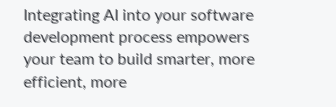Integrating AI into your software development process empowers your team to build smarter, more efficient, more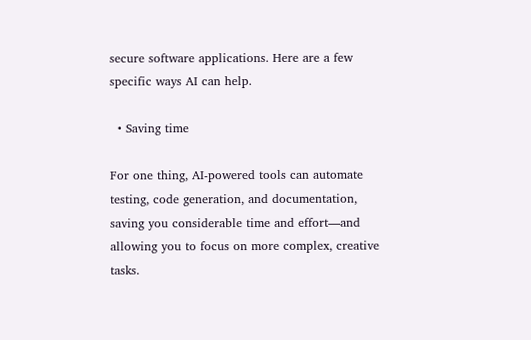secure software applications. Here are a few specific ways AI can help.

  • Saving time

For one thing, AI-powered tools can automate testing, code generation, and documentation, saving you considerable time and effort—and allowing you to focus on more complex, creative tasks.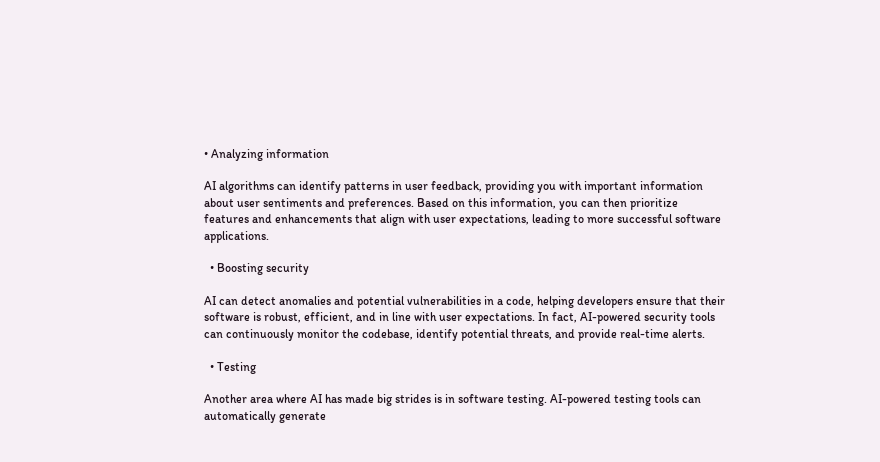• Analyzing information

AI algorithms can identify patterns in user feedback, providing you with important information about user sentiments and preferences. Based on this information, you can then prioritize features and enhancements that align with user expectations, leading to more successful software applications.

  • Boosting security

AI can detect anomalies and potential vulnerabilities in a code, helping developers ensure that their software is robust, efficient, and in line with user expectations. In fact, AI-powered security tools can continuously monitor the codebase, identify potential threats, and provide real-time alerts.

  • Testing

Another area where AI has made big strides is in software testing. AI-powered testing tools can automatically generate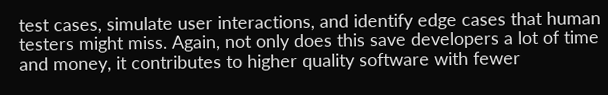test cases, simulate user interactions, and identify edge cases that human testers might miss. Again, not only does this save developers a lot of time and money, it contributes to higher quality software with fewer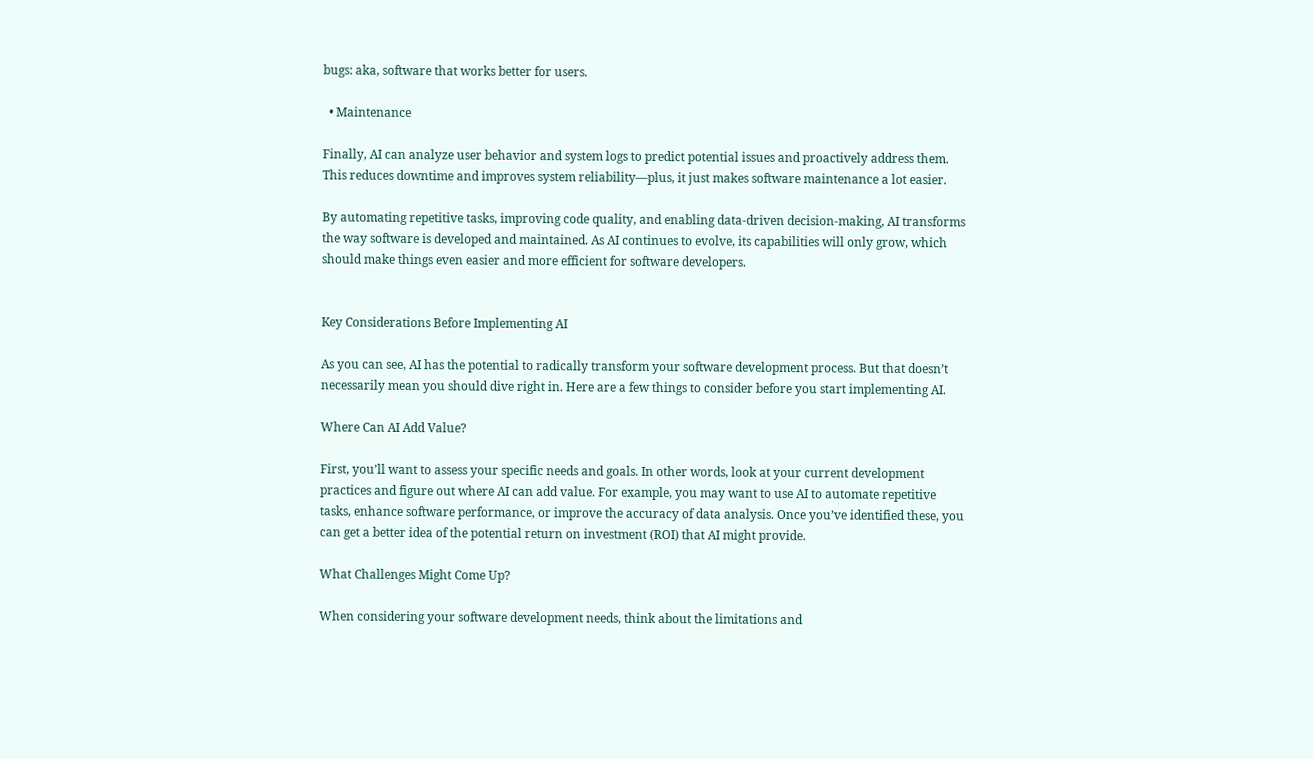bugs: aka, software that works better for users.

  • Maintenance

Finally, AI can analyze user behavior and system logs to predict potential issues and proactively address them. This reduces downtime and improves system reliability—plus, it just makes software maintenance a lot easier.

By automating repetitive tasks, improving code quality, and enabling data-driven decision-making, AI transforms the way software is developed and maintained. As AI continues to evolve, its capabilities will only grow, which should make things even easier and more efficient for software developers.


Key Considerations Before Implementing AI

As you can see, AI has the potential to radically transform your software development process. But that doesn’t necessarily mean you should dive right in. Here are a few things to consider before you start implementing AI.

Where Can AI Add Value?

First, you’ll want to assess your specific needs and goals. In other words, look at your current development practices and figure out where AI can add value. For example, you may want to use AI to automate repetitive tasks, enhance software performance, or improve the accuracy of data analysis. Once you’ve identified these, you can get a better idea of the potential return on investment (ROI) that AI might provide.

What Challenges Might Come Up?

When considering your software development needs, think about the limitations and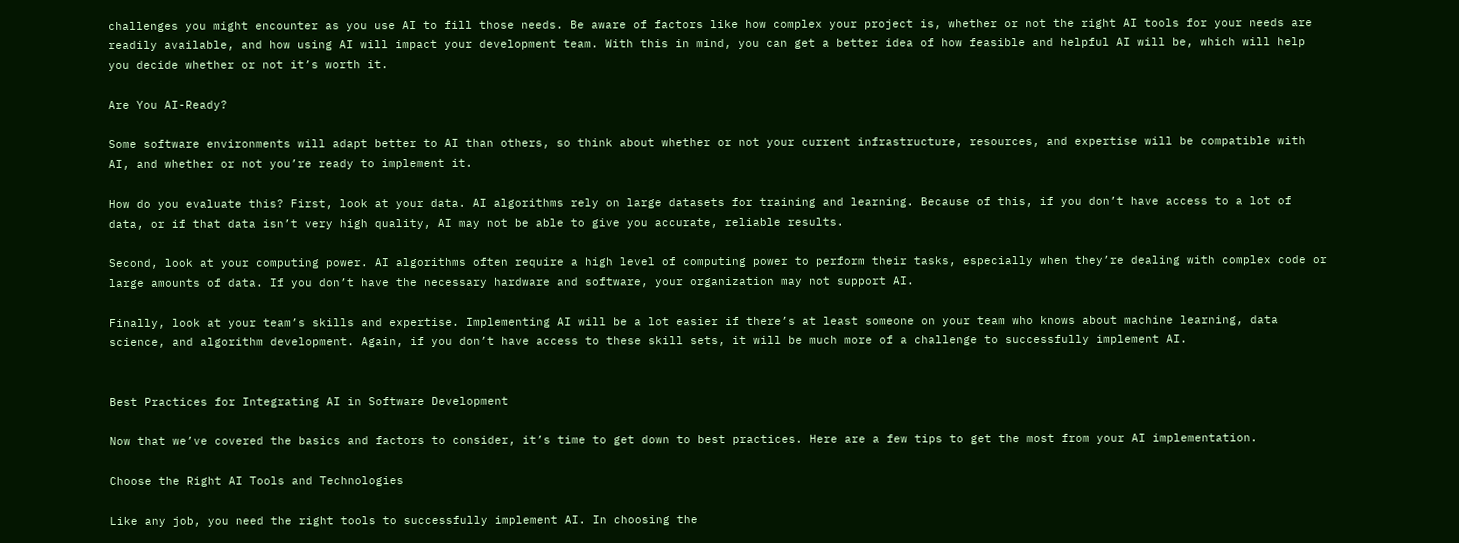challenges you might encounter as you use AI to fill those needs. Be aware of factors like how complex your project is, whether or not the right AI tools for your needs are readily available, and how using AI will impact your development team. With this in mind, you can get a better idea of how feasible and helpful AI will be, which will help you decide whether or not it’s worth it.

Are You AI-Ready?

Some software environments will adapt better to AI than others, so think about whether or not your current infrastructure, resources, and expertise will be compatible with AI, and whether or not you’re ready to implement it.

How do you evaluate this? First, look at your data. AI algorithms rely on large datasets for training and learning. Because of this, if you don’t have access to a lot of data, or if that data isn’t very high quality, AI may not be able to give you accurate, reliable results.

Second, look at your computing power. AI algorithms often require a high level of computing power to perform their tasks, especially when they’re dealing with complex code or large amounts of data. If you don’t have the necessary hardware and software, your organization may not support AI.

Finally, look at your team’s skills and expertise. Implementing AI will be a lot easier if there’s at least someone on your team who knows about machine learning, data science, and algorithm development. Again, if you don’t have access to these skill sets, it will be much more of a challenge to successfully implement AI.


Best Practices for Integrating AI in Software Development

Now that we’ve covered the basics and factors to consider, it’s time to get down to best practices. Here are a few tips to get the most from your AI implementation.

Choose the Right AI Tools and Technologies

Like any job, you need the right tools to successfully implement AI. In choosing the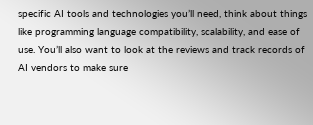specific AI tools and technologies you’ll need, think about things like programming language compatibility, scalability, and ease of use. You’ll also want to look at the reviews and track records of AI vendors to make sure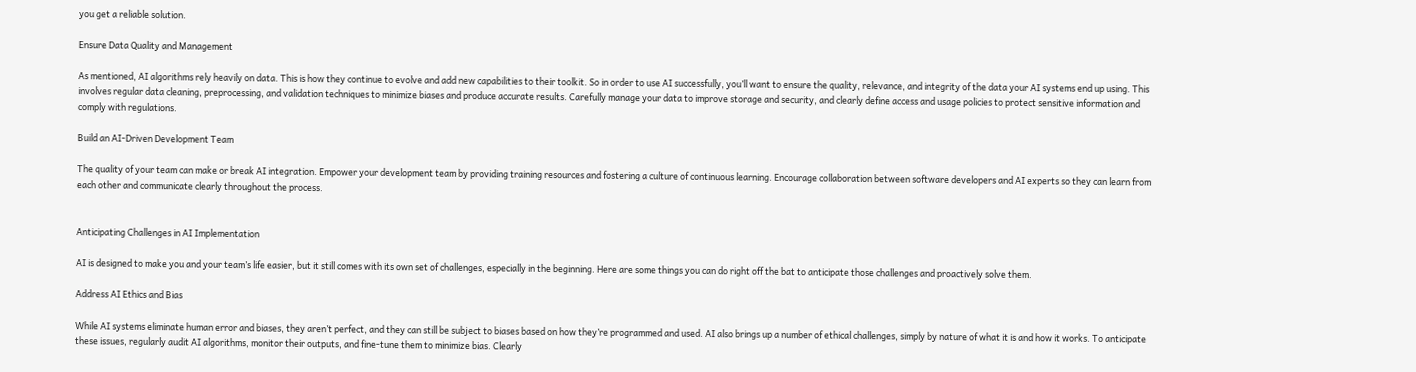you get a reliable solution.

Ensure Data Quality and Management

As mentioned, AI algorithms rely heavily on data. This is how they continue to evolve and add new capabilities to their toolkit. So in order to use AI successfully, you’ll want to ensure the quality, relevance, and integrity of the data your AI systems end up using. This involves regular data cleaning, preprocessing, and validation techniques to minimize biases and produce accurate results. Carefully manage your data to improve storage and security, and clearly define access and usage policies to protect sensitive information and comply with regulations.

Build an AI-Driven Development Team

The quality of your team can make or break AI integration. Empower your development team by providing training resources and fostering a culture of continuous learning. Encourage collaboration between software developers and AI experts so they can learn from each other and communicate clearly throughout the process.


Anticipating Challenges in AI Implementation

AI is designed to make you and your team’s life easier, but it still comes with its own set of challenges, especially in the beginning. Here are some things you can do right off the bat to anticipate those challenges and proactively solve them.

Address AI Ethics and Bias

While AI systems eliminate human error and biases, they aren’t perfect, and they can still be subject to biases based on how they’re programmed and used. AI also brings up a number of ethical challenges, simply by nature of what it is and how it works. To anticipate these issues, regularly audit AI algorithms, monitor their outputs, and fine-tune them to minimize bias. Clearly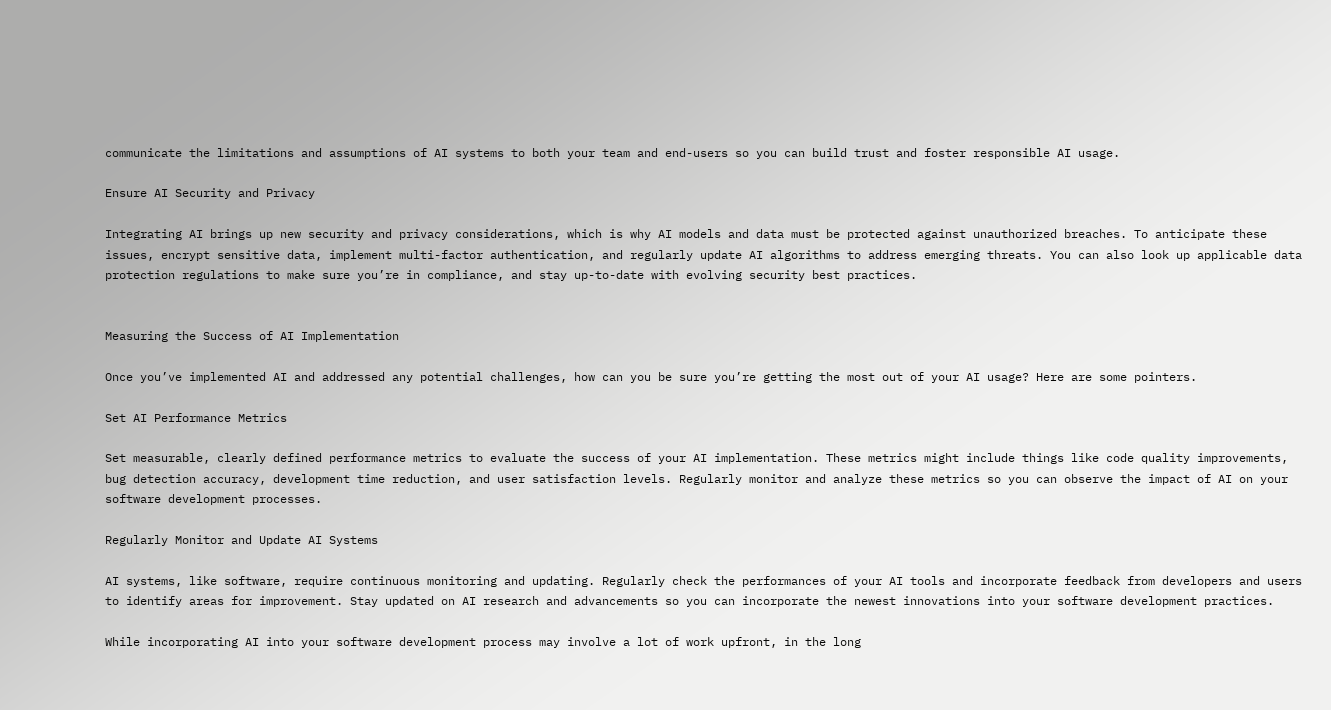communicate the limitations and assumptions of AI systems to both your team and end-users so you can build trust and foster responsible AI usage.

Ensure AI Security and Privacy

Integrating AI brings up new security and privacy considerations, which is why AI models and data must be protected against unauthorized breaches. To anticipate these issues, encrypt sensitive data, implement multi-factor authentication, and regularly update AI algorithms to address emerging threats. You can also look up applicable data protection regulations to make sure you’re in compliance, and stay up-to-date with evolving security best practices.


Measuring the Success of AI Implementation

Once you’ve implemented AI and addressed any potential challenges, how can you be sure you’re getting the most out of your AI usage? Here are some pointers.

Set AI Performance Metrics

Set measurable, clearly defined performance metrics to evaluate the success of your AI implementation. These metrics might include things like code quality improvements, bug detection accuracy, development time reduction, and user satisfaction levels. Regularly monitor and analyze these metrics so you can observe the impact of AI on your software development processes.

Regularly Monitor and Update AI Systems

AI systems, like software, require continuous monitoring and updating. Regularly check the performances of your AI tools and incorporate feedback from developers and users to identify areas for improvement. Stay updated on AI research and advancements so you can incorporate the newest innovations into your software development practices.

While incorporating AI into your software development process may involve a lot of work upfront, in the long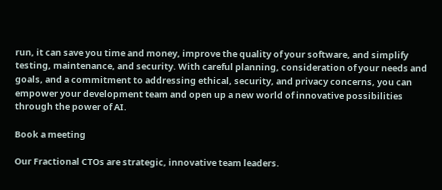run, it can save you time and money, improve the quality of your software, and simplify testing, maintenance, and security. With careful planning, consideration of your needs and goals, and a commitment to addressing ethical, security, and privacy concerns, you can empower your development team and open up a new world of innovative possibilities through the power of AI.

Book a meeting

Our Fractional CTOs are strategic, innovative team leaders.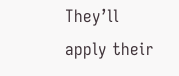They’ll apply their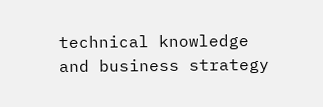technical knowledge and business strategy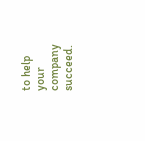to help your company succeed.